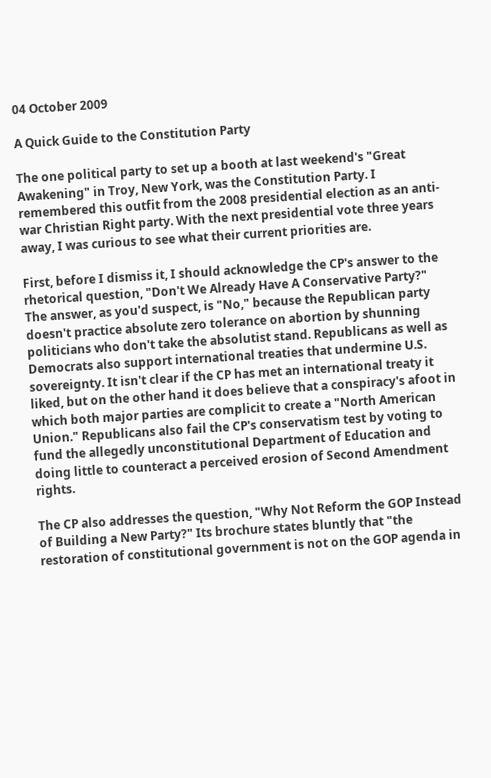04 October 2009

A Quick Guide to the Constitution Party

The one political party to set up a booth at last weekend's "Great Awakening" in Troy, New York, was the Constitution Party. I remembered this outfit from the 2008 presidential election as an anti-war Christian Right party. With the next presidential vote three years away, I was curious to see what their current priorities are.

First, before I dismiss it, I should acknowledge the CP's answer to the rhetorical question, "Don't We Already Have A Conservative Party?" The answer, as you'd suspect, is "No," because the Republican party doesn't practice absolute zero tolerance on abortion by shunning politicians who don't take the absolutist stand. Republicans as well as Democrats also support international treaties that undermine U.S. sovereignty. It isn't clear if the CP has met an international treaty it liked, but on the other hand it does believe that a conspiracy's afoot in which both major parties are complicit to create a "North American Union." Republicans also fail the CP's conservatism test by voting to fund the allegedly unconstitutional Department of Education and doing little to counteract a perceived erosion of Second Amendment rights.

The CP also addresses the question, "Why Not Reform the GOP Instead of Building a New Party?" Its brochure states bluntly that "the restoration of constitutional government is not on the GOP agenda in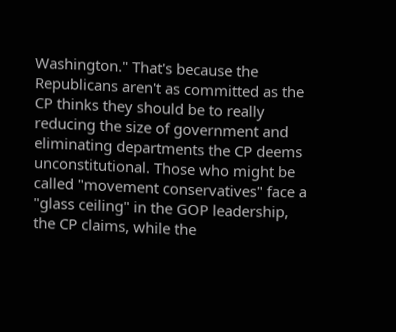Washington." That's because the Republicans aren't as committed as the CP thinks they should be to really reducing the size of government and eliminating departments the CP deems unconstitutional. Those who might be called "movement conservatives" face a "glass ceiling" in the GOP leadership, the CP claims, while the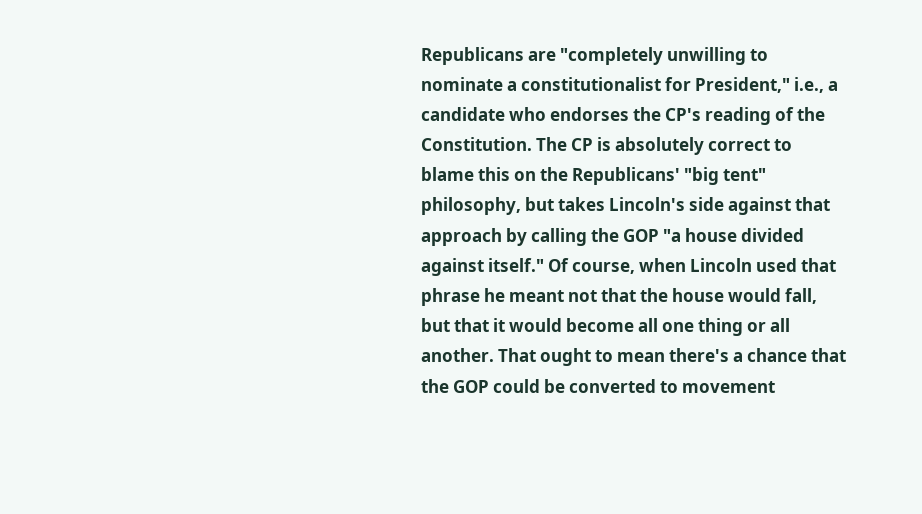Republicans are "completely unwilling to nominate a constitutionalist for President," i.e., a candidate who endorses the CP's reading of the Constitution. The CP is absolutely correct to blame this on the Republicans' "big tent" philosophy, but takes Lincoln's side against that approach by calling the GOP "a house divided against itself." Of course, when Lincoln used that phrase he meant not that the house would fall, but that it would become all one thing or all another. That ought to mean there's a chance that the GOP could be converted to movement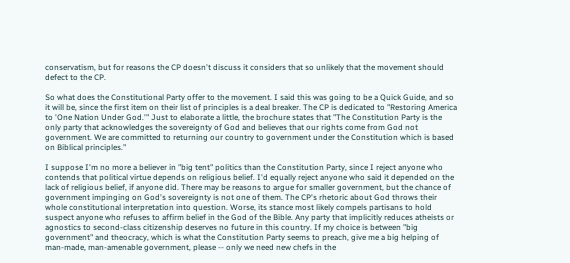conservatism, but for reasons the CP doesn't discuss it considers that so unlikely that the movement should defect to the CP.

So what does the Constitutional Party offer to the movement. I said this was going to be a Quick Guide, and so it will be, since the first item on their list of principles is a deal breaker. The CP is dedicated to "Restoring America to 'One Nation Under God.'" Just to elaborate a little, the brochure states that "The Constitution Party is the only party that acknowledges the sovereignty of God and believes that our rights come from God not government. We are committed to returning our country to government under the Constitution which is based on Biblical principles."

I suppose I'm no more a believer in "big tent" politics than the Constitution Party, since I reject anyone who contends that political virtue depends on religious belief. I'd equally reject anyone who said it depended on the lack of religious belief, if anyone did. There may be reasons to argue for smaller government, but the chance of government impinging on God's sovereignty is not one of them. The CP's rhetoric about God throws their whole constitutional interpretation into question. Worse, its stance most likely compels partisans to hold suspect anyone who refuses to affirm belief in the God of the Bible. Any party that implicitly reduces atheists or agnostics to second-class citizenship deserves no future in this country. If my choice is between "big government" and theocracy, which is what the Constitution Party seems to preach, give me a big helping of man-made, man-amenable government, please -- only we need new chefs in the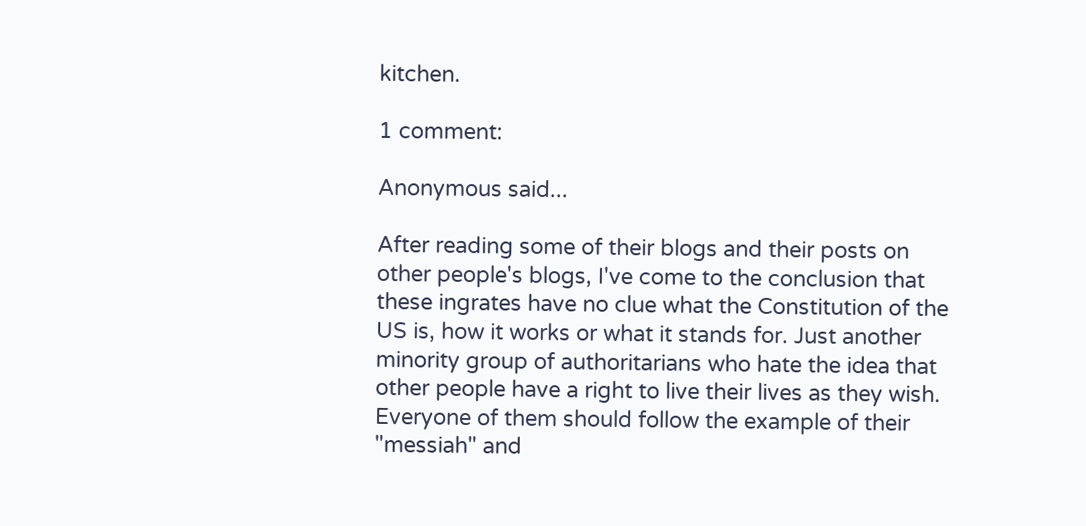kitchen.

1 comment:

Anonymous said...

After reading some of their blogs and their posts on other people's blogs, I've come to the conclusion that these ingrates have no clue what the Constitution of the US is, how it works or what it stands for. Just another minority group of authoritarians who hate the idea that other people have a right to live their lives as they wish. Everyone of them should follow the example of their "messiah" and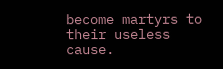become martyrs to their useless cause.